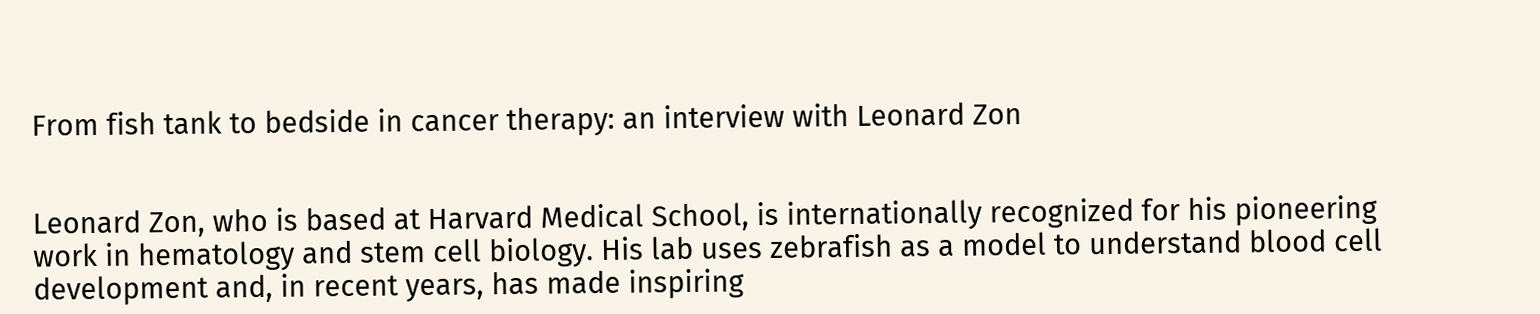From fish tank to bedside in cancer therapy: an interview with Leonard Zon


Leonard Zon, who is based at Harvard Medical School, is internationally recognized for his pioneering work in hematology and stem cell biology. His lab uses zebrafish as a model to understand blood cell development and, in recent years, has made inspiring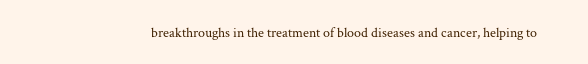breakthroughs in the treatment of blood diseases and cancer, helping to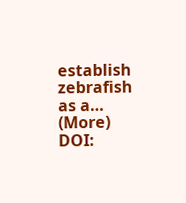establish zebrafish as a… (More)
DOI: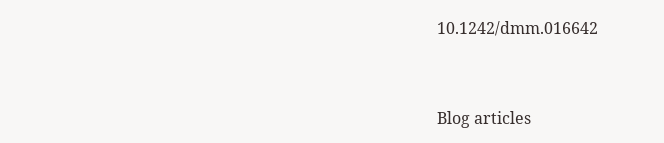10.1242/dmm.016642


Blog articles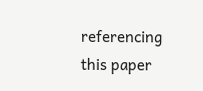referencing this paper